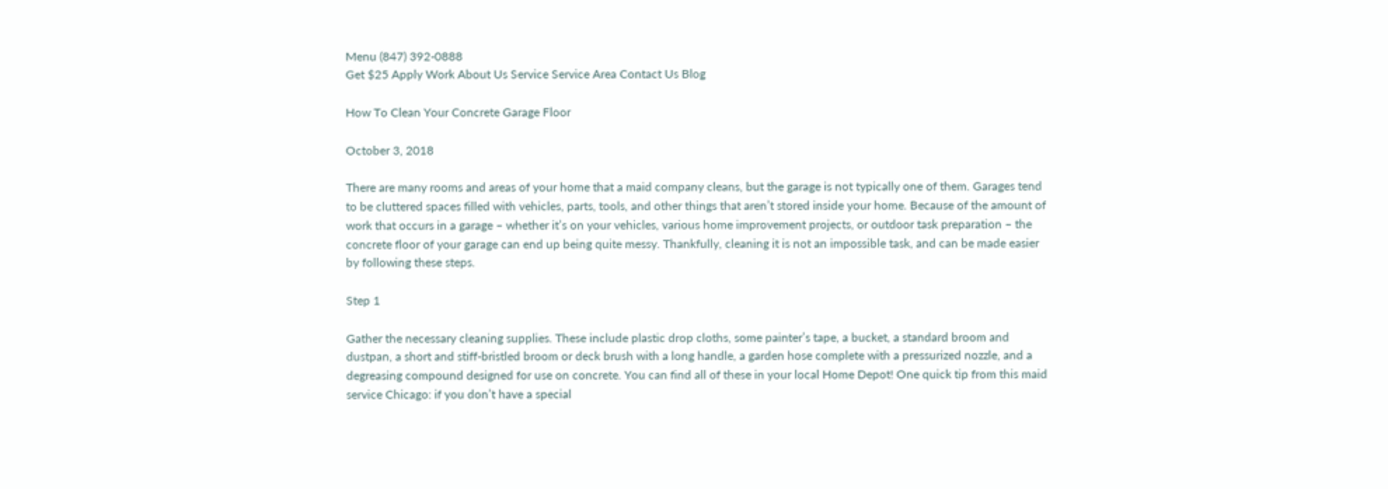Menu (847) 392-0888
Get $25 Apply Work About Us Service Service Area Contact Us Blog

How To Clean Your Concrete Garage Floor

October 3, 2018

There are many rooms and areas of your home that a maid company cleans, but the garage is not typically one of them. Garages tend to be cluttered spaces filled with vehicles, parts, tools, and other things that aren’t stored inside your home. Because of the amount of work that occurs in a garage – whether it’s on your vehicles, various home improvement projects, or outdoor task preparation – the concrete floor of your garage can end up being quite messy. Thankfully, cleaning it is not an impossible task, and can be made easier by following these steps.

Step 1

Gather the necessary cleaning supplies. These include plastic drop cloths, some painter’s tape, a bucket, a standard broom and dustpan, a short and stiff-bristled broom or deck brush with a long handle, a garden hose complete with a pressurized nozzle, and a degreasing compound designed for use on concrete. You can find all of these in your local Home Depot! One quick tip from this maid service Chicago: if you don’t have a special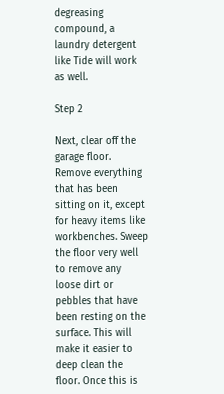degreasing compound, a laundry detergent like Tide will work as well.

Step 2

Next, clear off the garage floor. Remove everything that has been sitting on it, except for heavy items like workbenches. Sweep the floor very well to remove any loose dirt or pebbles that have been resting on the surface. This will make it easier to deep clean the floor. Once this is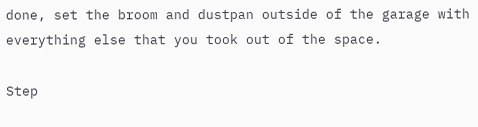done, set the broom and dustpan outside of the garage with everything else that you took out of the space.

Step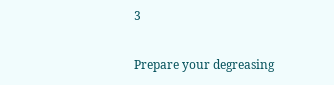3

Prepare your degreasing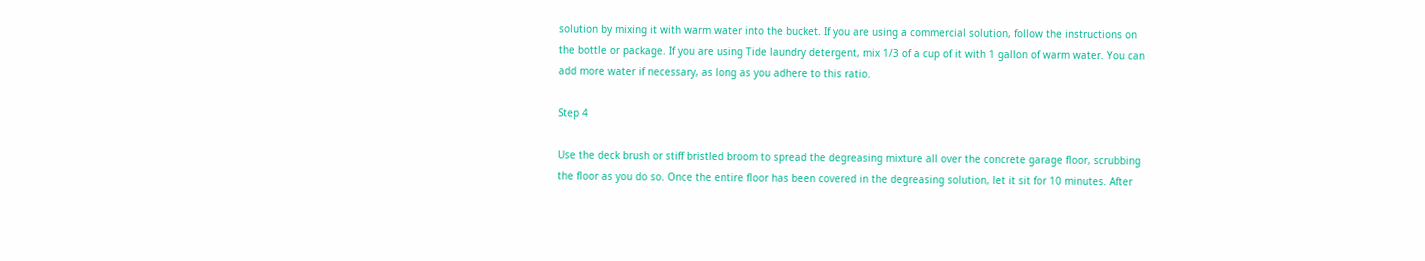solution by mixing it with warm water into the bucket. If you are using a commercial solution, follow the instructions on the bottle or package. If you are using Tide laundry detergent, mix 1/3 of a cup of it with 1 gallon of warm water. You can add more water if necessary, as long as you adhere to this ratio.

Step 4

Use the deck brush or stiff bristled broom to spread the degreasing mixture all over the concrete garage floor, scrubbing the floor as you do so. Once the entire floor has been covered in the degreasing solution, let it sit for 10 minutes. After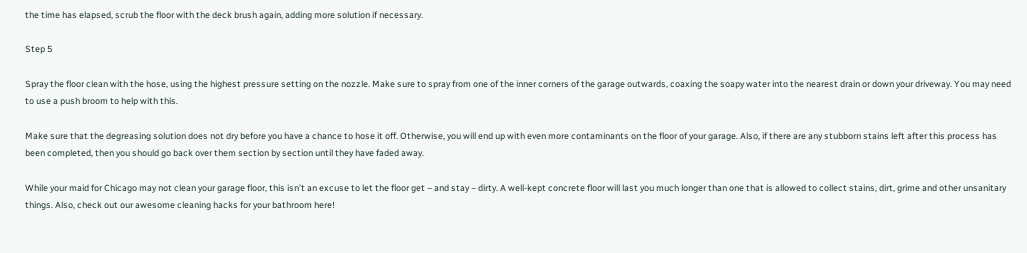the time has elapsed, scrub the floor with the deck brush again, adding more solution if necessary.

Step 5

Spray the floor clean with the hose, using the highest pressure setting on the nozzle. Make sure to spray from one of the inner corners of the garage outwards, coaxing the soapy water into the nearest drain or down your driveway. You may need to use a push broom to help with this.

Make sure that the degreasing solution does not dry before you have a chance to hose it off. Otherwise, you will end up with even more contaminants on the floor of your garage. Also, if there are any stubborn stains left after this process has been completed, then you should go back over them section by section until they have faded away.

While your maid for Chicago may not clean your garage floor, this isn’t an excuse to let the floor get – and stay – dirty. A well-kept concrete floor will last you much longer than one that is allowed to collect stains, dirt, grime and other unsanitary things. Also, check out our awesome cleaning hacks for your bathroom here!